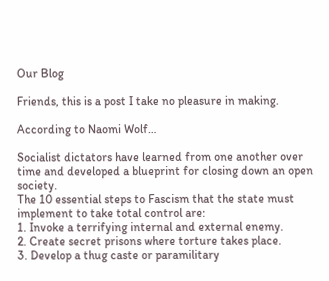Our Blog

Friends, this is a post I take no pleasure in making.

According to Naomi Wolf…

Socialist dictators have learned from one another over time and developed a blueprint for closing down an open society.
The 10 essential steps to Fascism that the state must implement to take total control are:
1. Invoke a terrifying internal and external enemy.
2. Create secret prisons where torture takes place.
3. Develop a thug caste or paramilitary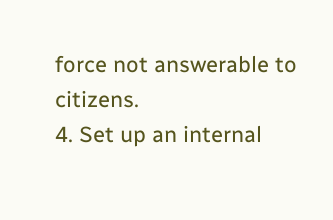force not answerable to citizens.
4. Set up an internal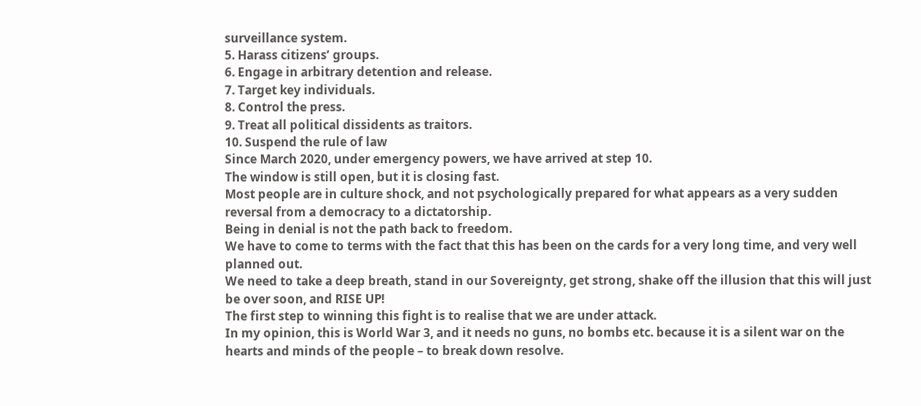surveillance system.
5. Harass citizens’ groups.
6. Engage in arbitrary detention and release.
7. Target key individuals.
8. Control the press.
9. Treat all political dissidents as traitors.
10. Suspend the rule of law
Since March 2020, under emergency powers, we have arrived at step 10.
The window is still open, but it is closing fast.
Most people are in culture shock, and not psychologically prepared for what appears as a very sudden reversal from a democracy to a dictatorship.
Being in denial is not the path back to freedom.
We have to come to terms with the fact that this has been on the cards for a very long time, and very well planned out.
We need to take a deep breath, stand in our Sovereignty, get strong, shake off the illusion that this will just be over soon, and RISE UP!
The first step to winning this fight is to realise that we are under attack.
In my opinion, this is World War 3, and it needs no guns, no bombs etc. because it is a silent war on the hearts and minds of the people – to break down resolve.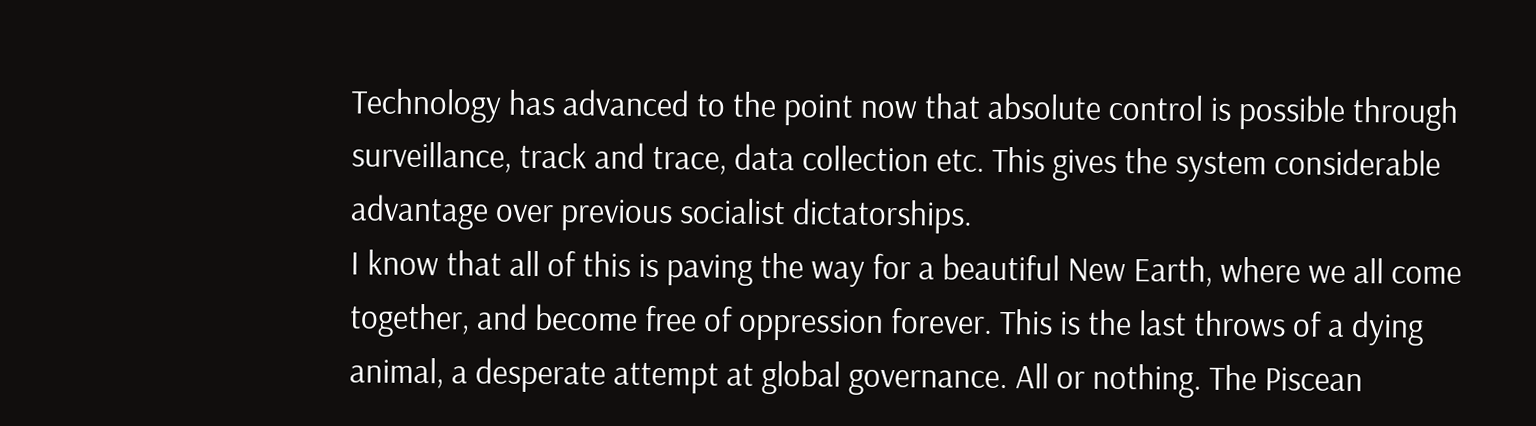Technology has advanced to the point now that absolute control is possible through surveillance, track and trace, data collection etc. This gives the system considerable advantage over previous socialist dictatorships.
I know that all of this is paving the way for a beautiful New Earth, where we all come together, and become free of oppression forever. This is the last throws of a dying animal, a desperate attempt at global governance. All or nothing. The Piscean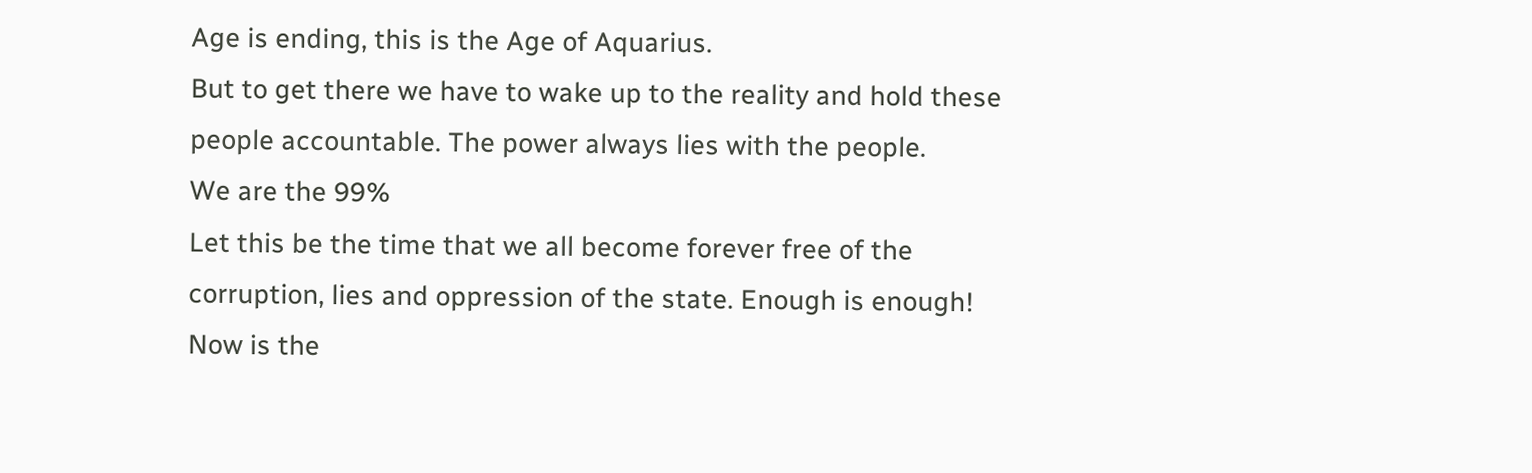Age is ending, this is the Age of Aquarius.
But to get there we have to wake up to the reality and hold these people accountable. The power always lies with the people.
We are the 99%
Let this be the time that we all become forever free of the corruption, lies and oppression of the state. Enough is enough!
Now is the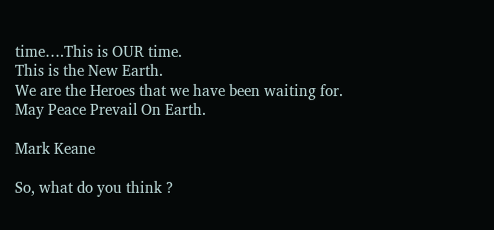time….This is OUR time.
This is the New Earth.
We are the Heroes that we have been waiting for.
May Peace Prevail On Earth.

Mark Keane

So, what do you think ?